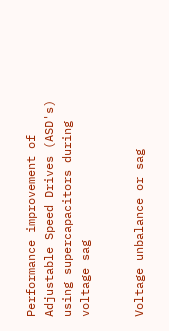Performance improvement of Adjustable Speed Drives (ASD's) using supercapacitors during voltage sag


Voltage unbalance or sag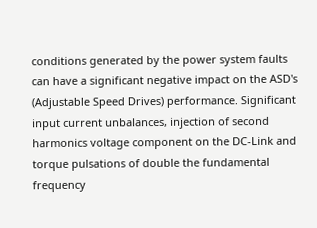conditions generated by the power system faults can have a significant negative impact on the ASD's (Adjustable Speed Drives) performance. Significant input current unbalances, injection of second harmonics voltage component on the DC-Link and torque pulsations of double the fundamental frequency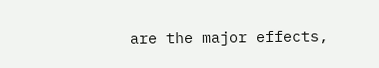are the major effects,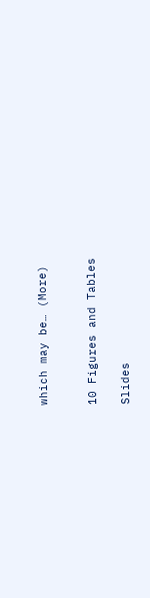which may be… (More)


10 Figures and Tables

Slides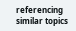referencing similar topics